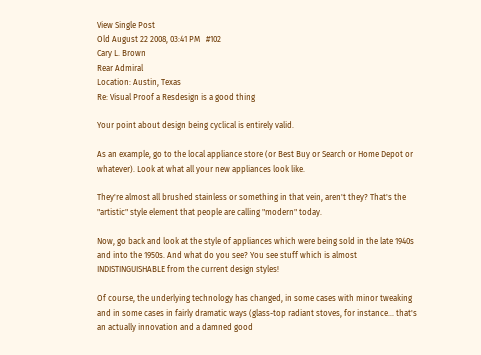View Single Post
Old August 22 2008, 03:41 PM   #102
Cary L. Brown
Rear Admiral
Location: Austin, Texas
Re: Visual Proof a Resdesign is a good thing

Your point about design being cyclical is entirely valid.

As an example, go to the local appliance store (or Best Buy or Search or Home Depot or whatever). Look at what all your new appliances look like.

They're almost all brushed stainless or something in that vein, aren't they? That's the "artistic" style element that people are calling "modern" today.

Now, go back and look at the style of appliances which were being sold in the late 1940s and into the 1950s. And what do you see? You see stuff which is almost INDISTINGUISHABLE from the current design styles!

Of course, the underlying technology has changed, in some cases with minor tweaking and in some cases in fairly dramatic ways (glass-top radiant stoves, for instance... that's an actually innovation and a damned good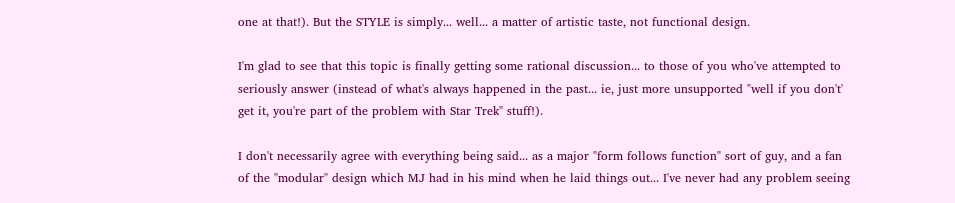one at that!). But the STYLE is simply... well... a matter of artistic taste, not functional design.

I'm glad to see that this topic is finally getting some rational discussion... to those of you who've attempted to seriously answer (instead of what's always happened in the past... ie, just more unsupported "well if you don't' get it, you're part of the problem with Star Trek" stuff!).

I don't necessarily agree with everything being said... as a major "form follows function" sort of guy, and a fan of the "modular" design which MJ had in his mind when he laid things out... I've never had any problem seeing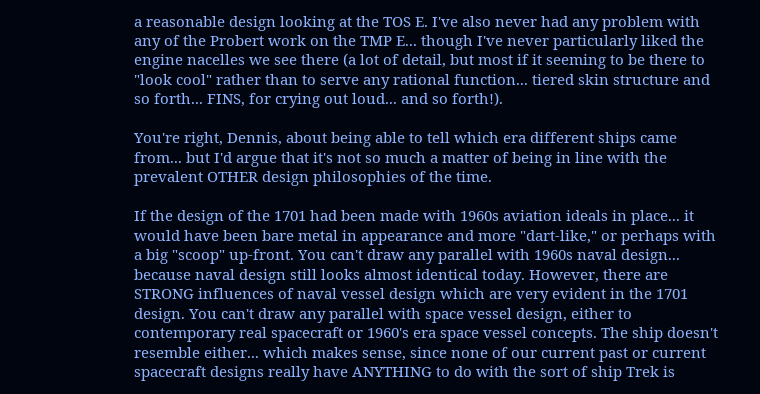a reasonable design looking at the TOS E. I've also never had any problem with any of the Probert work on the TMP E... though I've never particularly liked the engine nacelles we see there (a lot of detail, but most if it seeming to be there to "look cool" rather than to serve any rational function... tiered skin structure and so forth... FINS, for crying out loud... and so forth!).

You're right, Dennis, about being able to tell which era different ships came from... but I'd argue that it's not so much a matter of being in line with the prevalent OTHER design philosophies of the time.

If the design of the 1701 had been made with 1960s aviation ideals in place... it would have been bare metal in appearance and more "dart-like," or perhaps with a big "scoop" up-front. You can't draw any parallel with 1960s naval design... because naval design still looks almost identical today. However, there are STRONG influences of naval vessel design which are very evident in the 1701 design. You can't draw any parallel with space vessel design, either to contemporary real spacecraft or 1960's era space vessel concepts. The ship doesn't resemble either... which makes sense, since none of our current past or current spacecraft designs really have ANYTHING to do with the sort of ship Trek is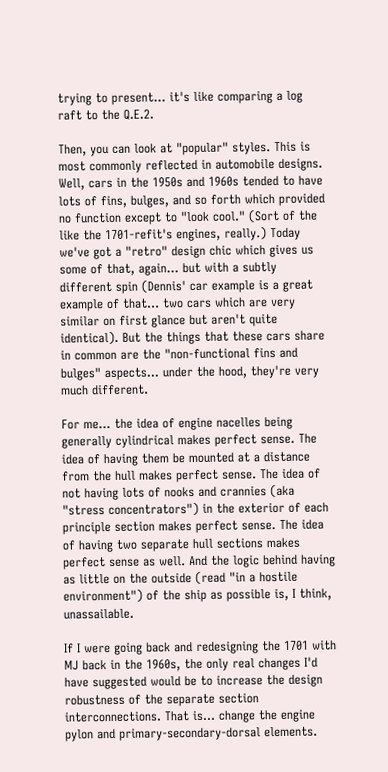trying to present... it's like comparing a log raft to the Q.E.2.

Then, you can look at "popular" styles. This is most commonly reflected in automobile designs. Well, cars in the 1950s and 1960s tended to have lots of fins, bulges, and so forth which provided no function except to "look cool." (Sort of the like the 1701-refit's engines, really.) Today we've got a "retro" design chic which gives us some of that, again... but with a subtly different spin (Dennis' car example is a great example of that... two cars which are very similar on first glance but aren't quite identical). But the things that these cars share in common are the "non-functional fins and bulges" aspects... under the hood, they're very much different.

For me... the idea of engine nacelles being generally cylindrical makes perfect sense. The idea of having them be mounted at a distance from the hull makes perfect sense. The idea of not having lots of nooks and crannies (aka "stress concentrators") in the exterior of each principle section makes perfect sense. The idea of having two separate hull sections makes perfect sense as well. And the logic behind having as little on the outside (read "in a hostile environment") of the ship as possible is, I think, unassailable.

If I were going back and redesigning the 1701 with MJ back in the 1960s, the only real changes I'd have suggested would be to increase the design robustness of the separate section interconnections. That is... change the engine pylon and primary-secondary-dorsal elements.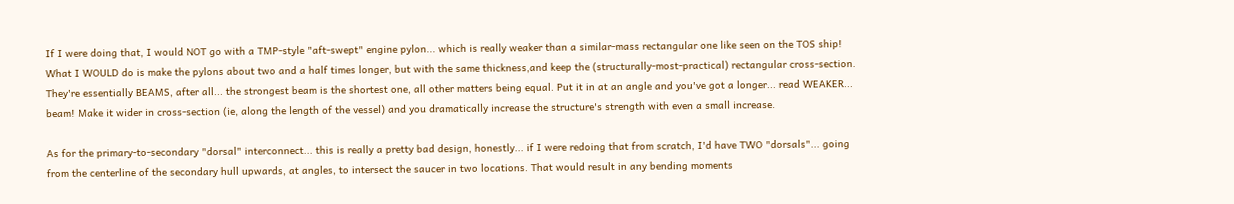If I were doing that, I would NOT go with a TMP-style "aft-swept" engine pylon... which is really weaker than a similar-mass rectangular one like seen on the TOS ship! What I WOULD do is make the pylons about two and a half times longer, but with the same thickness,and keep the (structurally-most-practical) rectangular cross-section. They're essentially BEAMS, after all... the strongest beam is the shortest one, all other matters being equal. Put it in at an angle and you've got a longer... read WEAKER... beam! Make it wider in cross-section (ie, along the length of the vessel) and you dramatically increase the structure's strength with even a small increase.

As for the primary-to-secondary "dorsal" interconnect... this is really a pretty bad design, honestly... if I were redoing that from scratch, I'd have TWO "dorsals"... going from the centerline of the secondary hull upwards, at angles, to intersect the saucer in two locations. That would result in any bending moments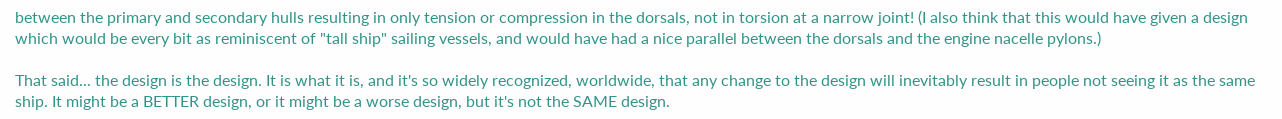between the primary and secondary hulls resulting in only tension or compression in the dorsals, not in torsion at a narrow joint! (I also think that this would have given a design which would be every bit as reminiscent of "tall ship" sailing vessels, and would have had a nice parallel between the dorsals and the engine nacelle pylons.)

That said... the design is the design. It is what it is, and it's so widely recognized, worldwide, that any change to the design will inevitably result in people not seeing it as the same ship. It might be a BETTER design, or it might be a worse design, but it's not the SAME design.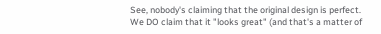See, nobody's claiming that the original design is perfect. We DO claim that it "looks great" (and that's a matter of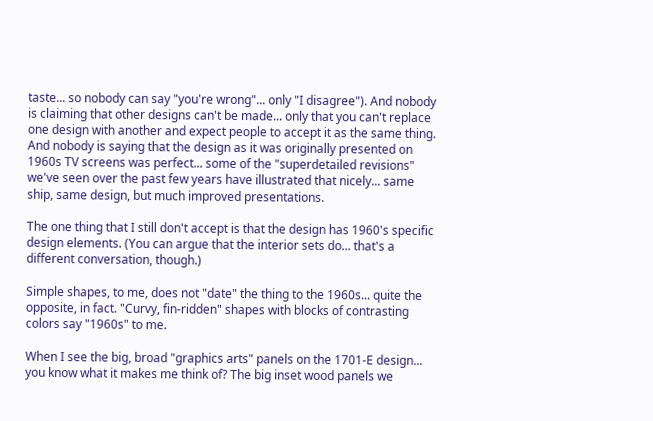taste... so nobody can say "you're wrong"... only "I disagree"). And nobody is claiming that other designs can't be made... only that you can't replace one design with another and expect people to accept it as the same thing. And nobody is saying that the design as it was originally presented on 1960s TV screens was perfect... some of the "superdetailed revisions" we've seen over the past few years have illustrated that nicely... same ship, same design, but much improved presentations.

The one thing that I still don't accept is that the design has 1960's specific design elements. (You can argue that the interior sets do... that's a different conversation, though.)

Simple shapes, to me, does not "date" the thing to the 1960s... quite the opposite, in fact. "Curvy, fin-ridden" shapes with blocks of contrasting colors say "1960s" to me.

When I see the big, broad "graphics arts" panels on the 1701-E design... you know what it makes me think of? The big inset wood panels we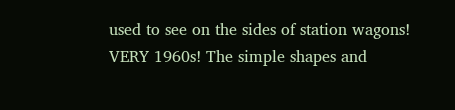used to see on the sides of station wagons! VERY 1960s! The simple shapes and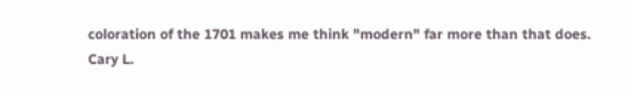coloration of the 1701 makes me think "modern" far more than that does.
Cary L.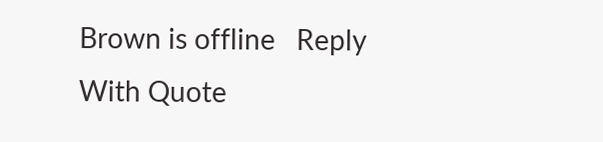Brown is offline   Reply With Quote